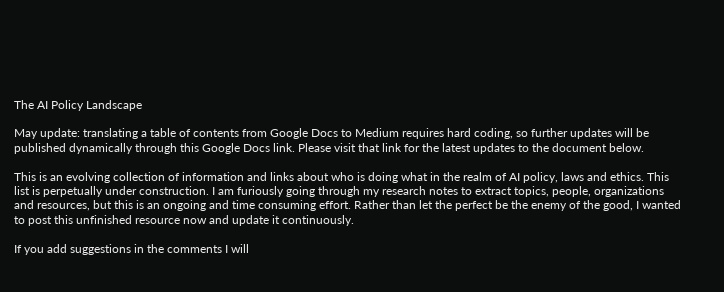The AI Policy Landscape

May update: translating a table of contents from Google Docs to Medium requires hard coding, so further updates will be published dynamically through this Google Docs link. Please visit that link for the latest updates to the document below.

This is an evolving collection of information and links about who is doing what in the realm of AI policy, laws and ethics. This list is perpetually under construction. I am furiously going through my research notes to extract topics, people, organizations and resources, but this is an ongoing and time consuming effort. Rather than let the perfect be the enemy of the good, I wanted to post this unfinished resource now and update it continuously.

If you add suggestions in the comments I will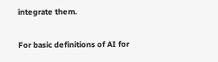integrate them.

For basic definitions of AI for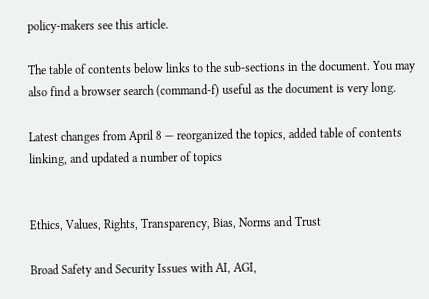policy-makers see this article.

The table of contents below links to the sub-sections in the document. You may also find a browser search (command-f) useful as the document is very long.

Latest changes from April 8 — reorganized the topics, added table of contents linking, and updated a number of topics


Ethics, Values, Rights, Transparency, Bias, Norms and Trust

Broad Safety and Security Issues with AI, AGI,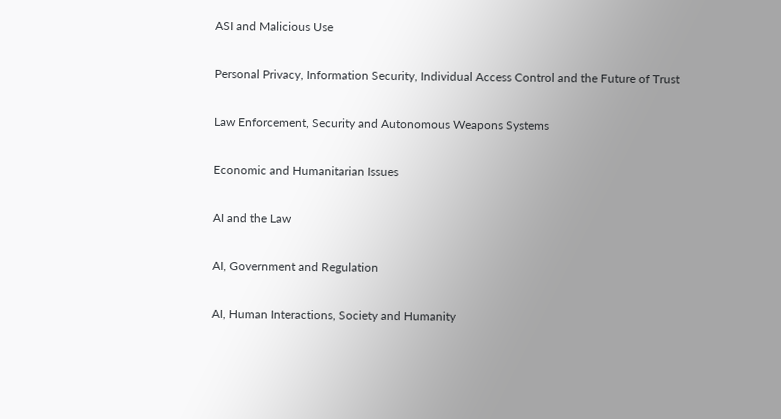ASI and Malicious Use

Personal Privacy, Information Security, Individual Access Control and the Future of Trust

Law Enforcement, Security and Autonomous Weapons Systems

Economic and Humanitarian Issues

AI and the Law

AI, Government and Regulation

AI, Human Interactions, Society and Humanity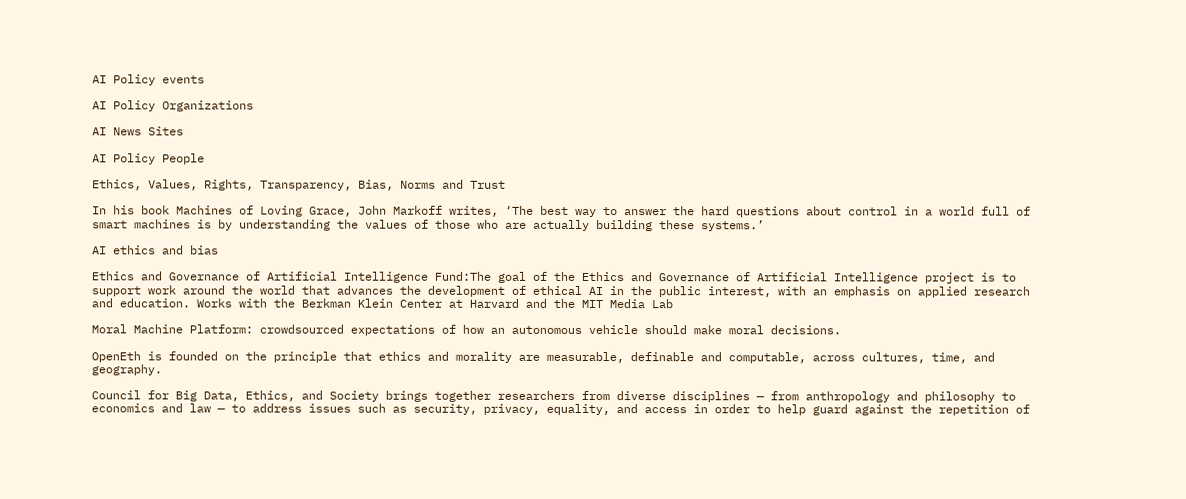AI Policy events

AI Policy Organizations

AI News Sites

AI Policy People

Ethics, Values, Rights, Transparency, Bias, Norms and Trust

In his book Machines of Loving Grace, John Markoff writes, ‘The best way to answer the hard questions about control in a world full of smart machines is by understanding the values of those who are actually building these systems.’

AI ethics and bias

Ethics and Governance of Artificial Intelligence Fund:The goal of the Ethics and Governance of Artificial Intelligence project is to support work around the world that advances the development of ethical AI in the public interest, with an emphasis on applied research and education. Works with the Berkman Klein Center at Harvard and the MIT Media Lab

Moral Machine Platform: crowdsourced expectations of how an autonomous vehicle should make moral decisions.

OpenEth is founded on the principle that ethics and morality are measurable, definable and computable, across cultures, time, and geography.

Council for Big Data, Ethics, and Society brings together researchers from diverse disciplines — from anthropology and philosophy to economics and law — to address issues such as security, privacy, equality, and access in order to help guard against the repetition of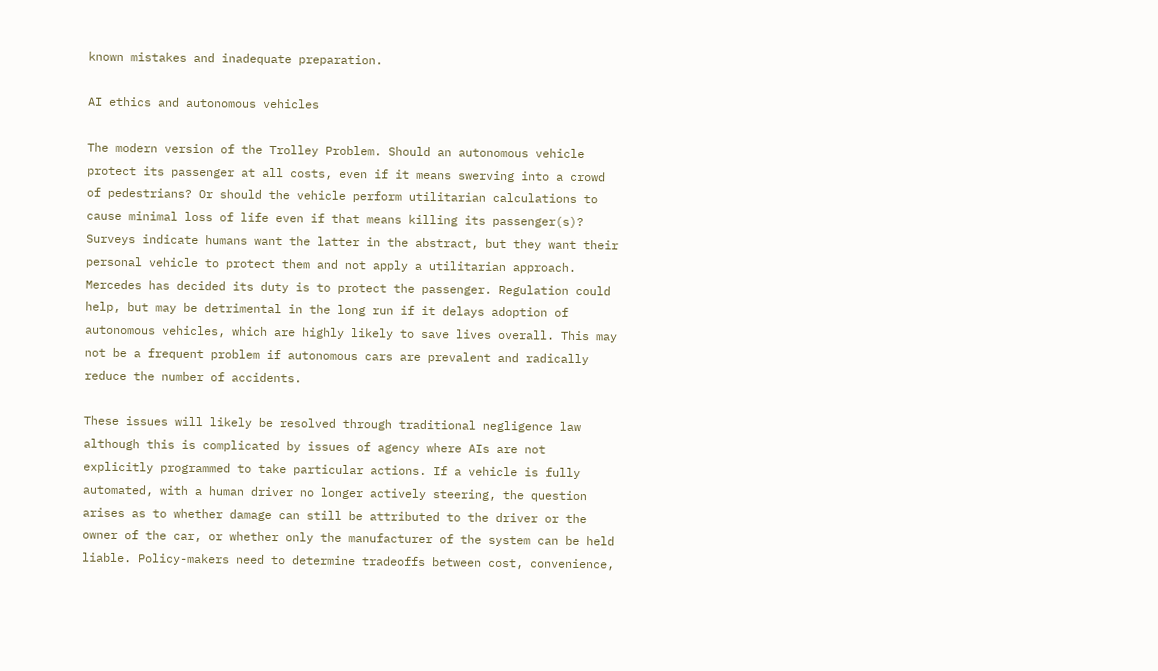known mistakes and inadequate preparation.

AI ethics and autonomous vehicles

The modern version of the Trolley Problem. Should an autonomous vehicle protect its passenger at all costs, even if it means swerving into a crowd of pedestrians? Or should the vehicle perform utilitarian calculations to cause minimal loss of life even if that means killing its passenger(s)? Surveys indicate humans want the latter in the abstract, but they want their personal vehicle to protect them and not apply a utilitarian approach. Mercedes has decided its duty is to protect the passenger. Regulation could help, but may be detrimental in the long run if it delays adoption of autonomous vehicles, which are highly likely to save lives overall. This may not be a frequent problem if autonomous cars are prevalent and radically reduce the number of accidents.

These issues will likely be resolved through traditional negligence law although this is complicated by issues of agency where AIs are not explicitly programmed to take particular actions. If a vehicle is fully automated, with a human driver no longer actively steering, the question arises as to whether damage can still be attributed to the driver or the owner of the car, or whether only the manufacturer of the system can be held liable. Policy-makers need to determine tradeoffs between cost, convenience,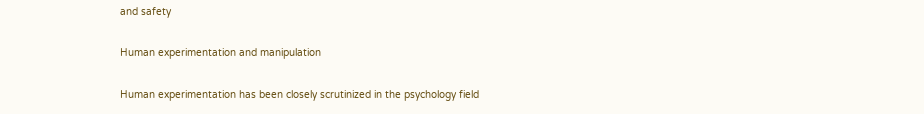and safety

Human experimentation and manipulation

Human experimentation has been closely scrutinized in the psychology field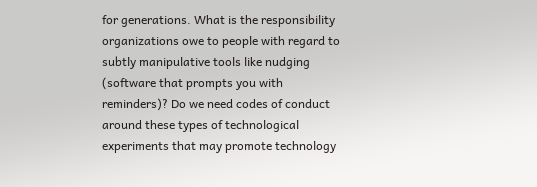for generations. What is the responsibility organizations owe to people with regard to subtly manipulative tools like nudging (software that prompts you with reminders)? Do we need codes of conduct around these types of technological experiments that may promote technology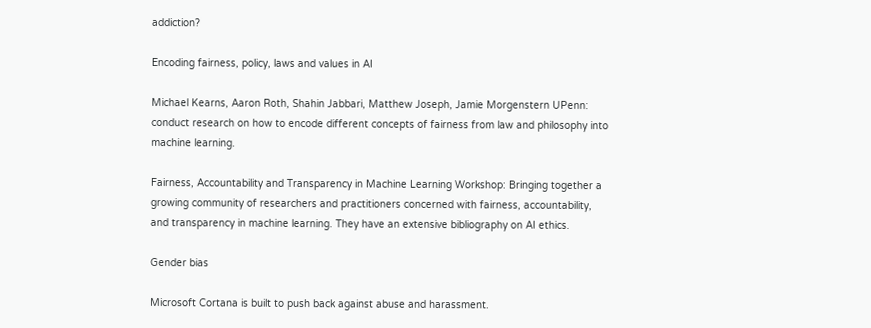addiction?

Encoding fairness, policy, laws and values in AI

Michael Kearns, Aaron Roth, Shahin Jabbari, Matthew Joseph, Jamie Morgenstern UPenn: conduct research on how to encode different concepts of fairness from law and philosophy into machine learning.

Fairness, Accountability and Transparency in Machine Learning Workshop: Bringing together a growing community of researchers and practitioners concerned with fairness, accountability, and transparency in machine learning. They have an extensive bibliography on AI ethics.

Gender bias

Microsoft Cortana is built to push back against abuse and harassment.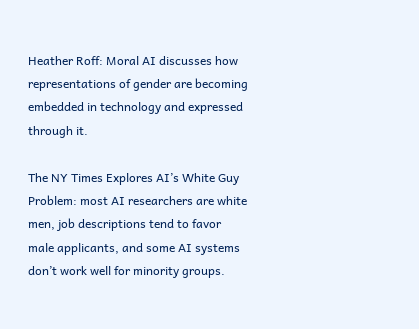Heather Roff: Moral AI discusses how representations of gender are becoming embedded in technology and expressed through it.

The NY Times Explores AI’s White Guy Problem: most AI researchers are white men, job descriptions tend to favor male applicants, and some AI systems don’t work well for minority groups.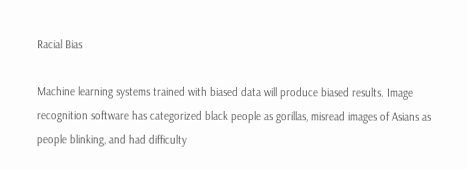Racial Bias

Machine learning systems trained with biased data will produce biased results. Image recognition software has categorized black people as gorillas, misread images of Asians as people blinking, and had difficulty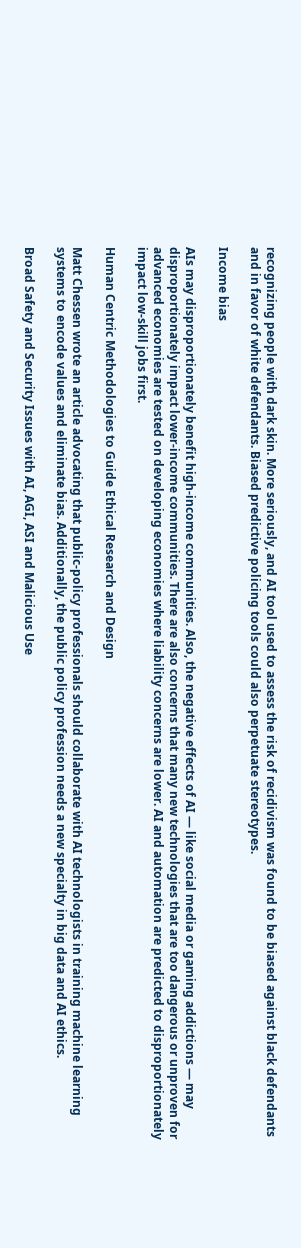recognizing people with dark skin. More seriously, and AI tool used to assess the risk of recidivism was found to be biased against black defendants and in favor of white defendants. Biased predictive policing tools could also perpetuate stereotypes.

Income bias

AIs may disproportionately benefit high-income communities. Also, the negative effects of AI — like social media or gaming addictions — may disproportionately impact lower-income communities. There are also concerns that many new technologies that are too dangerous or unproven for advanced economies are tested on developing economies where liability concerns are lower. AI and automation are predicted to disproportionately impact low-skill jobs first.

Human Centric Methodologies to Guide Ethical Research and Design

Matt Chessen wrote an article advocating that public-policy professionals should collaborate with AI technologists in training machine learning systems to encode values and eliminate bias. Additionally, the public policy profession needs a new specialty in big data and AI ethics.

Broad Safety and Security Issues with AI, AGI, ASI and Malicious Use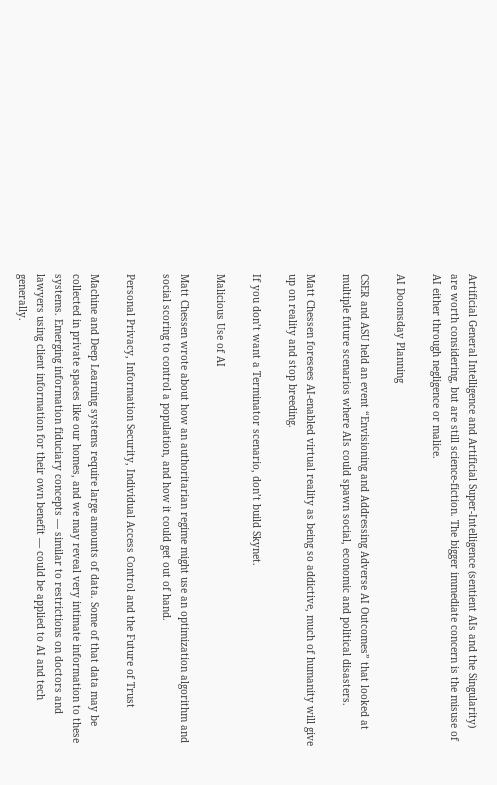Artificial General Intelligence and Artificial Super-Intelligence (sentient AIs and the Singularity) are worth considering, but are still science-fiction. The bigger immediate concern is the misuse of AI either through negligence or malice.

AI Doomsday Planning

CSER and ASU held an event “Envisioning and Addressing Adverse AI Outcomes” that looked at multiple future scenarios where AIs could spawn social, economic and political disasters.

Matt Chessen foresees AI-enabled virtual reality as being so addictive, much of humanity will give up on reality and stop breeding.

If you don’t want a Terminator scenario, don’t build Skynet.

Malicious Use of AI

Matt Chessen wrote about how an authoritarian regime might use an optimization algorithm and social scoring to control a population, and how it could get out of hand.

Personal Privacy, Information Security, Individual Access Control and the Future of Trust

Machine and Deep Learning systems require large amounts of data. Some of that data may be collected in private spaces like our homes, and we may reveal very intimate information to these systems. Emerging information fiduciary concepts — similar to restrictions on doctors and lawyers using client information for their own benefit — could be applied to AI and tech generally.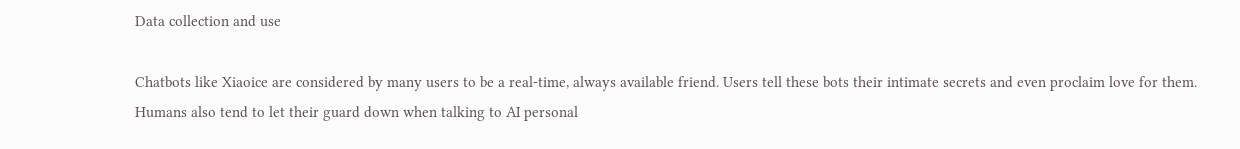Data collection and use

Chatbots like Xiaoice are considered by many users to be a real-time, always available friend. Users tell these bots their intimate secrets and even proclaim love for them. Humans also tend to let their guard down when talking to AI personal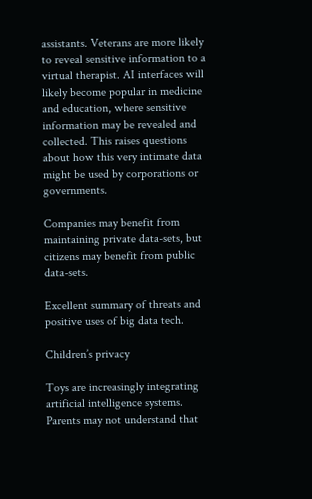assistants. Veterans are more likely to reveal sensitive information to a virtual therapist. AI interfaces will likely become popular in medicine and education, where sensitive information may be revealed and collected. This raises questions about how this very intimate data might be used by corporations or governments.

Companies may benefit from maintaining private data-sets, but citizens may benefit from public data-sets.

Excellent summary of threats and positive uses of big data tech.

Children’s privacy

Toys are increasingly integrating artificial intelligence systems. Parents may not understand that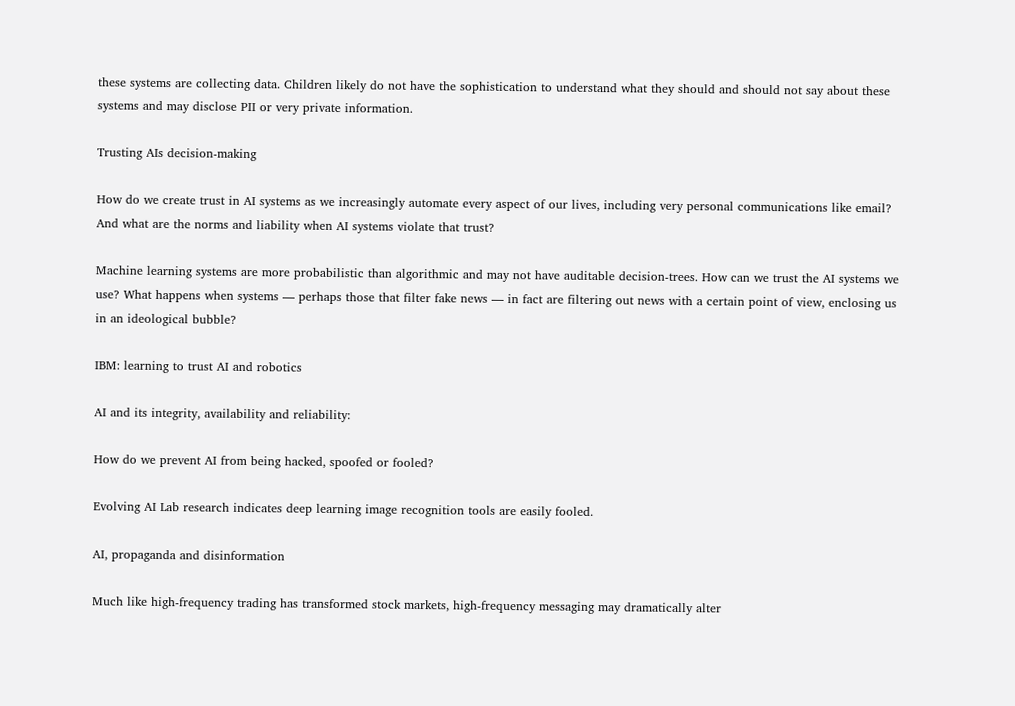these systems are collecting data. Children likely do not have the sophistication to understand what they should and should not say about these systems and may disclose PII or very private information.

Trusting AIs decision-making

How do we create trust in AI systems as we increasingly automate every aspect of our lives, including very personal communications like email? And what are the norms and liability when AI systems violate that trust?

Machine learning systems are more probabilistic than algorithmic and may not have auditable decision-trees. How can we trust the AI systems we use? What happens when systems — perhaps those that filter fake news — in fact are filtering out news with a certain point of view, enclosing us in an ideological bubble?

IBM: learning to trust AI and robotics

AI and its integrity, availability and reliability:

How do we prevent AI from being hacked, spoofed or fooled?

Evolving AI Lab research indicates deep learning image recognition tools are easily fooled.

AI, propaganda and disinformation

Much like high-frequency trading has transformed stock markets, high-frequency messaging may dramatically alter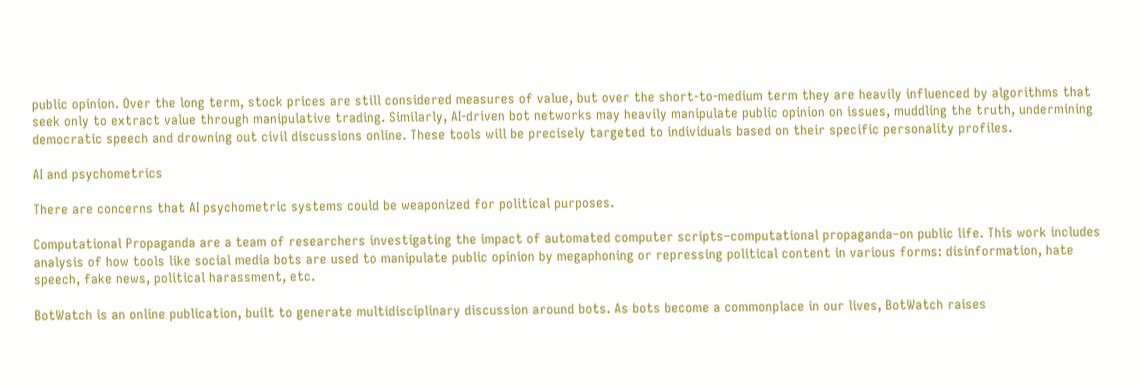public opinion. Over the long term, stock prices are still considered measures of value, but over the short-to-medium term they are heavily influenced by algorithms that seek only to extract value through manipulative trading. Similarly, AI-driven bot networks may heavily manipulate public opinion on issues, muddling the truth, undermining democratic speech and drowning out civil discussions online. These tools will be precisely targeted to individuals based on their specific personality profiles.

AI and psychometrics

There are concerns that AI psychometric systems could be weaponized for political purposes.

Computational Propaganda are a team of researchers investigating the impact of automated computer scripts–computational propaganda–on public life. This work includes analysis of how tools like social media bots are used to manipulate public opinion by megaphoning or repressing political content in various forms: disinformation, hate speech, fake news, political harassment, etc.

BotWatch is an online publication, built to generate multidisciplinary discussion around bots. As bots become a commonplace in our lives, BotWatch raises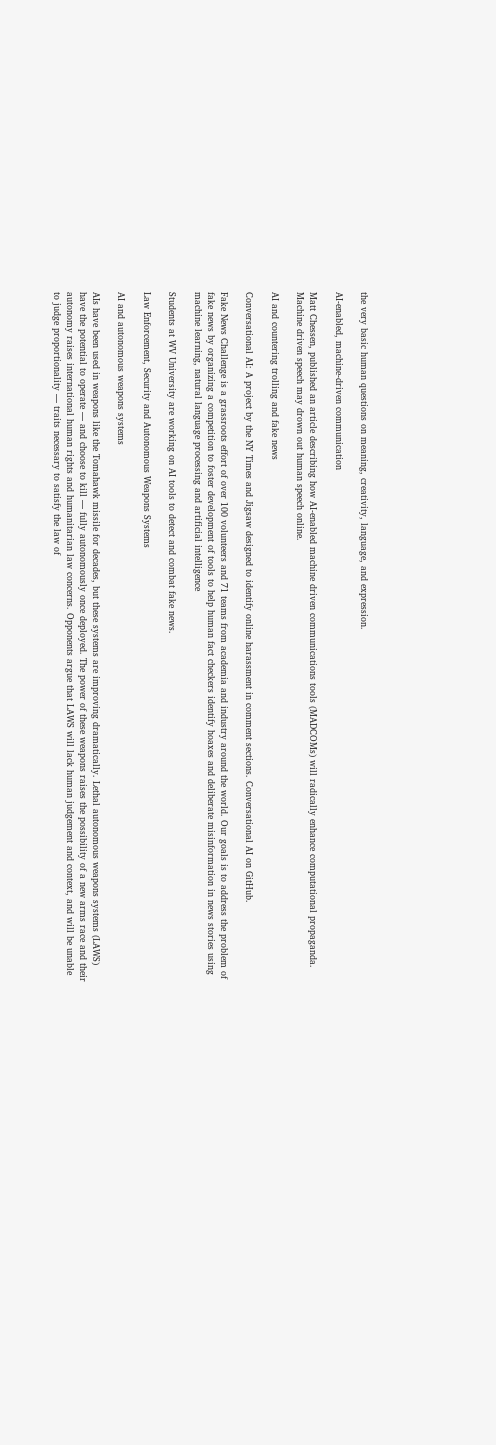the very basic human questions on meaning, creativity, language, and expression.

AI-enabled, machine-driven communication

Matt Chessen, published an article describing how AI-enabled machine driven communications tools (MADCOMs) will radically enhance computational propaganda. Machine driven speech may drown out human speech online.

AI and countering trolling and fake news

Conversational AI: A project by the NY Times and Jigsaw designed to identify online harassment in comment sections. Conversational AI on GitHub.

Fake News Challenge is a grassroots effort of over 100 volunteers and 71 teams from academia and industry around the world. Our goals is to address the problem of fake news by organizing a competition to foster development of tools to help human fact checkers identify hoaxes and deliberate misinformation in news stories using machine learning, natural language processing and artificial intelligence

Students at WV University are working on AI tools to detect and combat fake news.

Law Enforcement, Security and Autonomous Weapons Systems

AI and autonomous weapons systems

AIs have been used in weapons like the Tomahawk missile for decades, but these systems are improving dramatically. Lethal autonomous weapons systems (LAWS) have the potential to operate — and choose to kill — fully autonomously once deployed. The power of these weapons raises the possibility of a new arms race and their autonomy raises international human rights and humanitarian law concerns. Opponents argue that LAWS will lack human judgement and context, and will be unable to judge proportionality — traits necessary to satisfy the law of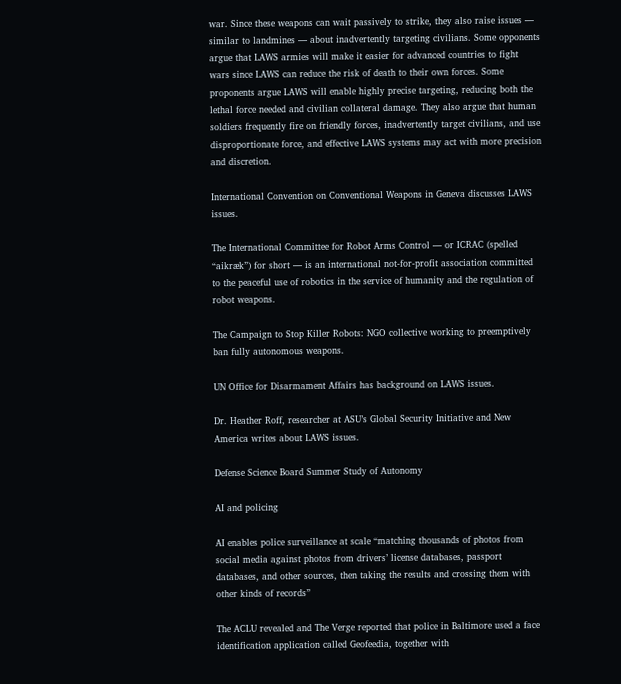war. Since these weapons can wait passively to strike, they also raise issues — similar to landmines — about inadvertently targeting civilians. Some opponents argue that LAWS armies will make it easier for advanced countries to fight wars since LAWS can reduce the risk of death to their own forces. Some proponents argue LAWS will enable highly precise targeting, reducing both the lethal force needed and civilian collateral damage. They also argue that human soldiers frequently fire on friendly forces, inadvertently target civilians, and use disproportionate force, and effective LAWS systems may act with more precision and discretion.

International Convention on Conventional Weapons in Geneva discusses LAWS issues.

The International Committee for Robot Arms Control — or ICRAC (spelled “aikræk”) for short — is an international not-for-profit association committed to the peaceful use of robotics in the service of humanity and the regulation of robot weapons.

The Campaign to Stop Killer Robots: NGO collective working to preemptively ban fully autonomous weapons.

UN Office for Disarmament Affairs has background on LAWS issues.

Dr. Heather Roff, researcher at ASU’s Global Security Initiative and New America writes about LAWS issues.

Defense Science Board Summer Study of Autonomy

AI and policing

AI enables police surveillance at scale “matching thousands of photos from social media against photos from drivers’ license databases, passport databases, and other sources, then taking the results and crossing them with other kinds of records”

The ACLU revealed and The Verge reported that police in Baltimore used a face identification application called Geofeedia, together with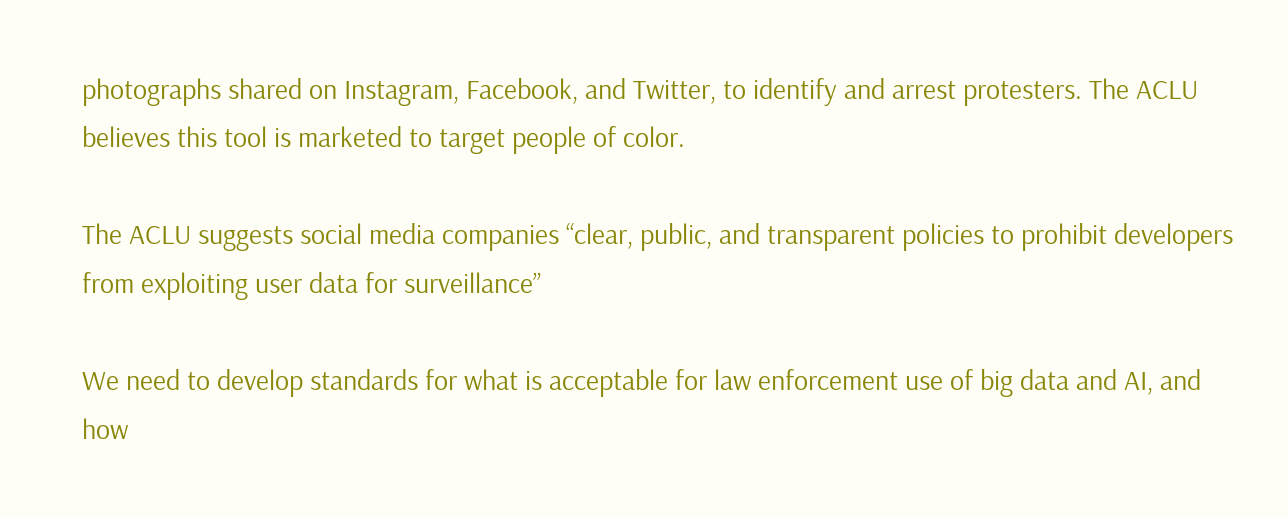photographs shared on Instagram, Facebook, and Twitter, to identify and arrest protesters. The ACLU believes this tool is marketed to target people of color.

The ACLU suggests social media companies “clear, public, and transparent policies to prohibit developers from exploiting user data for surveillance”

We need to develop standards for what is acceptable for law enforcement use of big data and AI, and how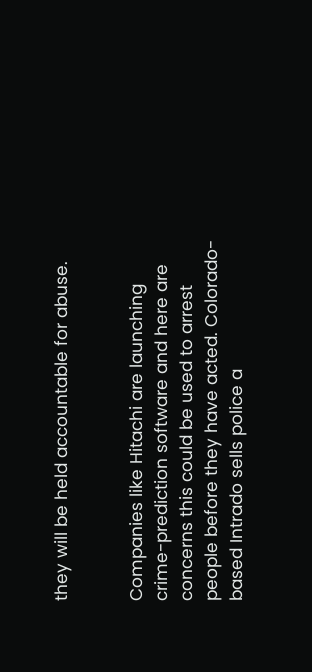they will be held accountable for abuse.


Companies like Hitachi are launching crime-prediction software and here are concerns this could be used to arrest people before they have acted. Colorado-based Intrado sells police a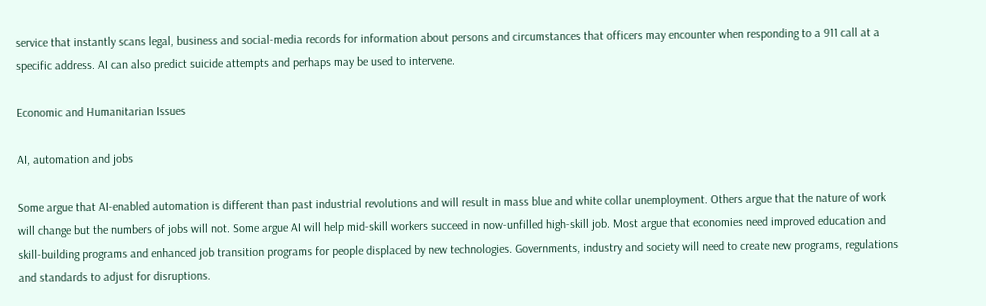service that instantly scans legal, business and social-media records for information about persons and circumstances that officers may encounter when responding to a 911 call at a specific address. AI can also predict suicide attempts and perhaps may be used to intervene.

Economic and Humanitarian Issues

AI, automation and jobs

Some argue that AI-enabled automation is different than past industrial revolutions and will result in mass blue and white collar unemployment. Others argue that the nature of work will change but the numbers of jobs will not. Some argue AI will help mid-skill workers succeed in now-unfilled high-skill job. Most argue that economies need improved education and skill-building programs and enhanced job transition programs for people displaced by new technologies. Governments, industry and society will need to create new programs, regulations and standards to adjust for disruptions.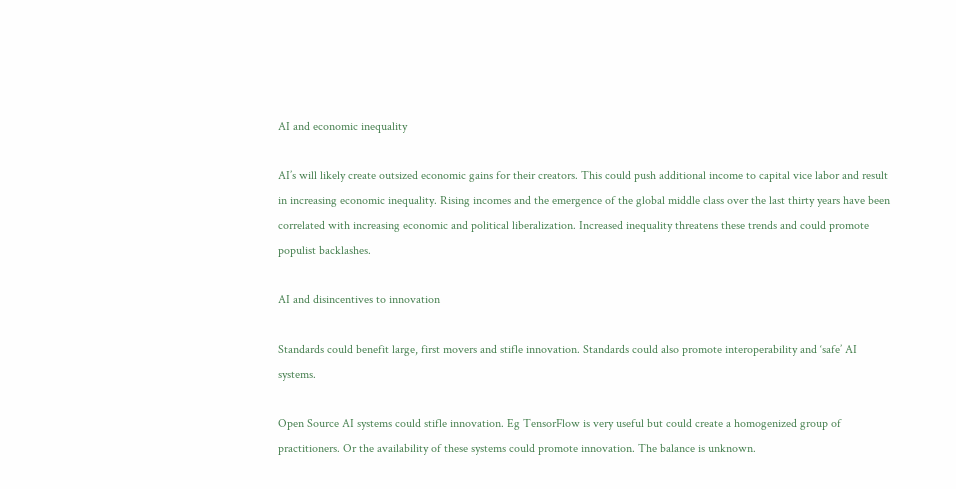AI and economic inequality

AI’s will likely create outsized economic gains for their creators. This could push additional income to capital vice labor and result in increasing economic inequality. Rising incomes and the emergence of the global middle class over the last thirty years have been correlated with increasing economic and political liberalization. Increased inequality threatens these trends and could promote populist backlashes.

AI and disincentives to innovation

Standards could benefit large, first movers and stifle innovation. Standards could also promote interoperability and ‘safe’ AI systems.

Open Source AI systems could stifle innovation. Eg TensorFlow is very useful but could create a homogenized group of practitioners. Or the availability of these systems could promote innovation. The balance is unknown.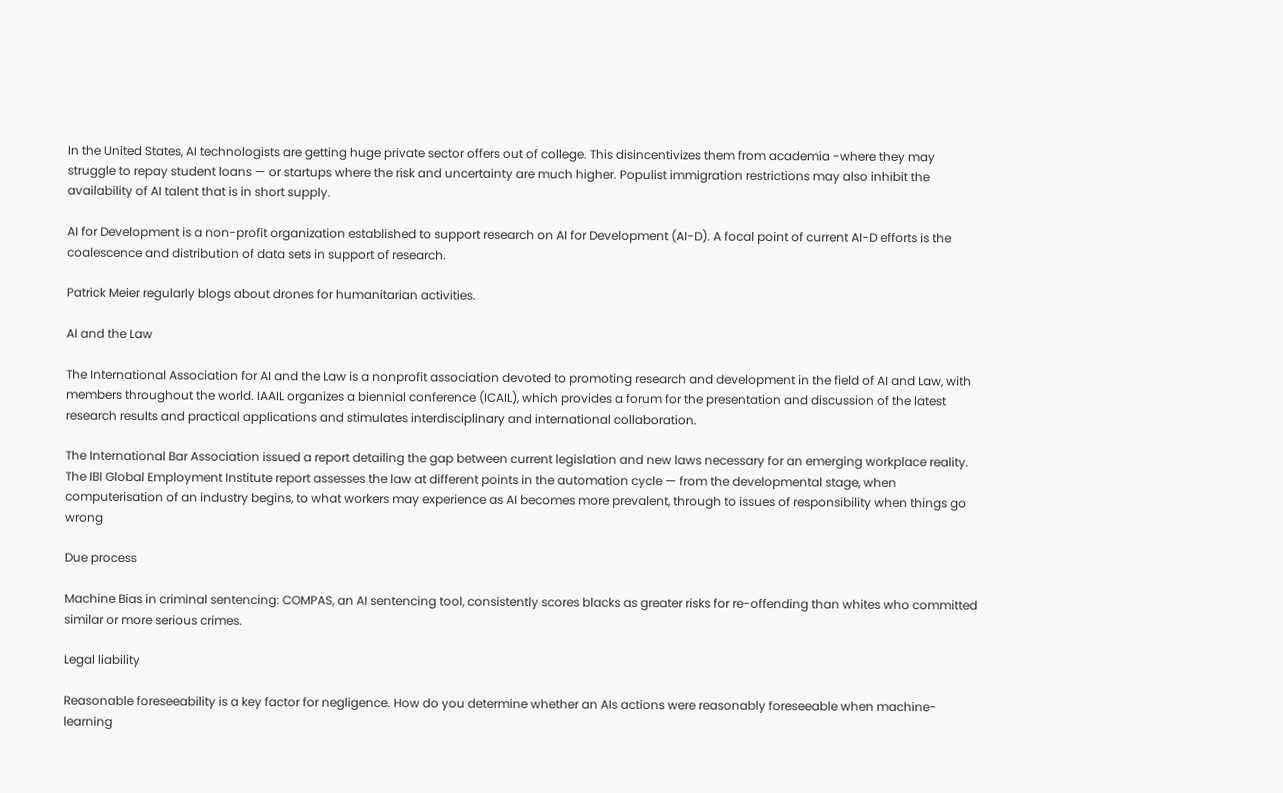In the United States, AI technologists are getting huge private sector offers out of college. This disincentivizes them from academia -where they may struggle to repay student loans — or startups where the risk and uncertainty are much higher. Populist immigration restrictions may also inhibit the availability of AI talent that is in short supply.

AI for Development is a non-profit organization established to support research on AI for Development (AI-D). A focal point of current AI-D efforts is the coalescence and distribution of data sets in support of research.

Patrick Meier regularly blogs about drones for humanitarian activities.

AI and the Law

The International Association for AI and the Law is a nonprofit association devoted to promoting research and development in the field of AI and Law, with members throughout the world. IAAIL organizes a biennial conference (ICAIL), which provides a forum for the presentation and discussion of the latest research results and practical applications and stimulates interdisciplinary and international collaboration.

The International Bar Association issued a report detailing the gap between current legislation and new laws necessary for an emerging workplace reality. The IBI Global Employment Institute report assesses the law at different points in the automation cycle — from the developmental stage, when computerisation of an industry begins, to what workers may experience as AI becomes more prevalent, through to issues of responsibility when things go wrong

Due process

Machine Bias in criminal sentencing: COMPAS, an AI sentencing tool, consistently scores blacks as greater risks for re-offending than whites who committed similar or more serious crimes.

Legal liability

Reasonable foreseeability is a key factor for negligence. How do you determine whether an AIs actions were reasonably foreseeable when machine-learning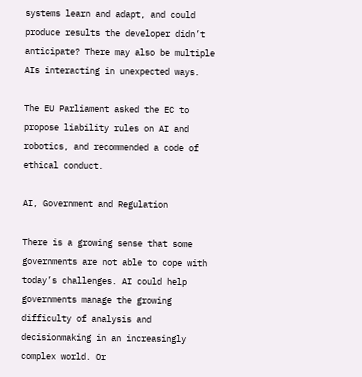systems learn and adapt, and could produce results the developer didn’t anticipate? There may also be multiple AIs interacting in unexpected ways.

The EU Parliament asked the EC to propose liability rules on AI and robotics, and recommended a code of ethical conduct.

AI, Government and Regulation

There is a growing sense that some governments are not able to cope with today’s challenges. AI could help governments manage the growing difficulty of analysis and decisionmaking in an increasingly complex world. Or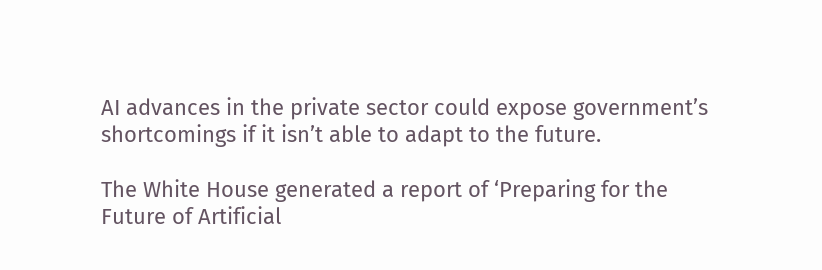AI advances in the private sector could expose government’s shortcomings if it isn’t able to adapt to the future.

The White House generated a report of ‘Preparing for the Future of Artificial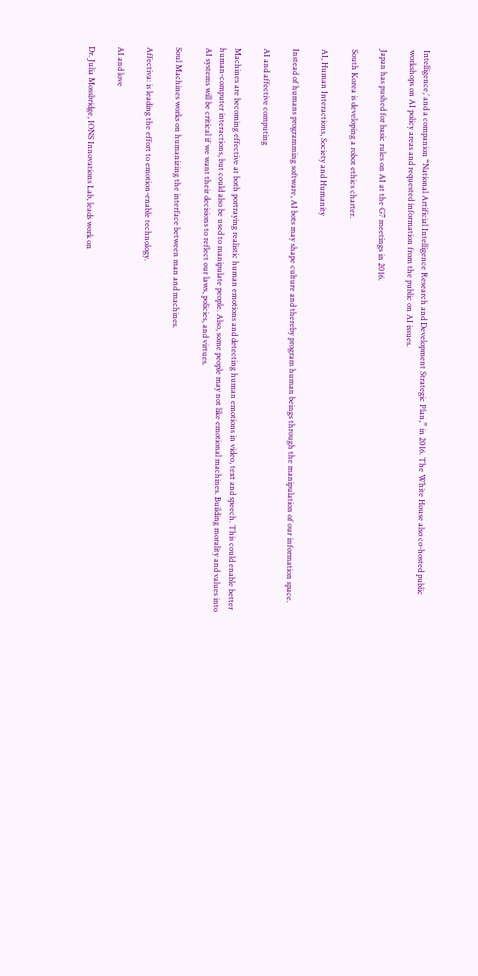Intelligence,’ and a companion “National Artificial Intelligence Research and Development Strategic Plan,” in 2016. The White House also co-hosted public workshops on AI policy areas and requested information from the public on AI issues.

Japan has pushed for basic rules on AI at the G7 meetings in 2016.

South Korea is developing a robot ethics charter.

AI, Human Interactions, Society and Humanity

Instead of humans programming software, AI bots may shape culture and thereby program human beings through the manipulation of our information space.

AI and affective computing

Machines are becoming effective at both portraying realistic human emotions and detecting human emotions in video, text and speech. This could enable better human-computer interactions, but could also be used to manipulate people. Also, some people may not like emotional machines. Building morality and values into AI systems will be critical if we want their decisions to reflect our laws, policies, and virtues.

Soul Machines works on humanizing the interface between man and machines.

Affectiva: is leading the effort to emotion-enable technology.

AI and love

Dr. Julia Mossbridge, IONS Innovations Lab, leads work on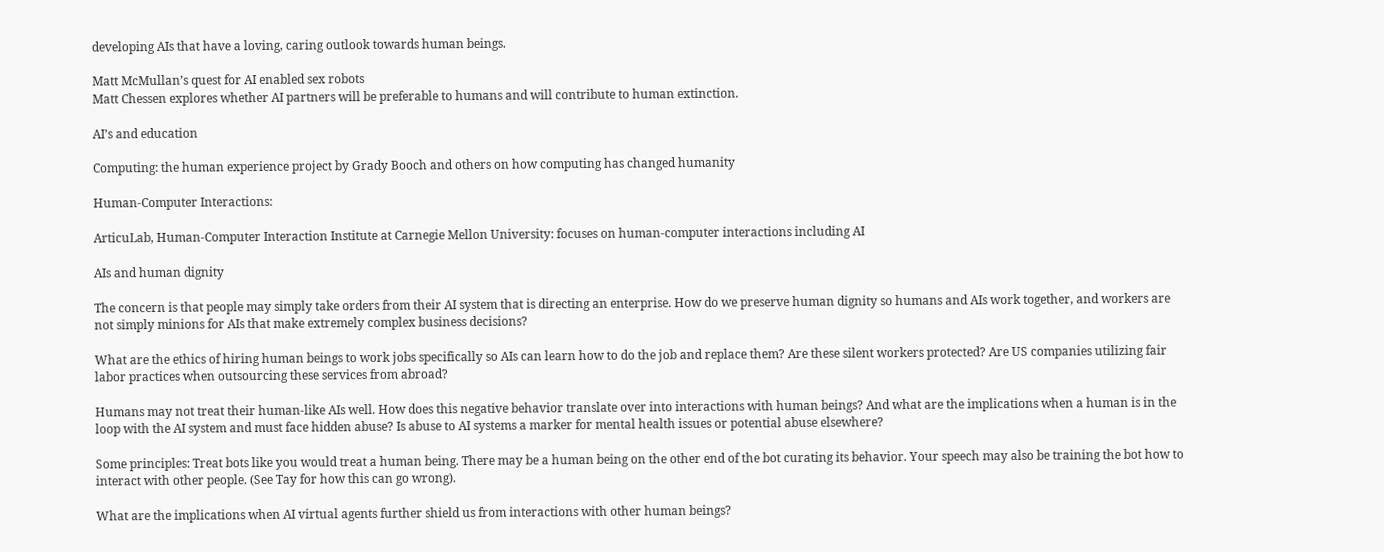developing AIs that have a loving, caring outlook towards human beings.

Matt McMullan’s quest for AI enabled sex robots
Matt Chessen explores whether AI partners will be preferable to humans and will contribute to human extinction.

AI’s and education

Computing: the human experience project by Grady Booch and others on how computing has changed humanity

Human-Computer Interactions:

ArticuLab, Human-Computer Interaction Institute at Carnegie Mellon University: focuses on human-computer interactions including AI

AIs and human dignity

The concern is that people may simply take orders from their AI system that is directing an enterprise. How do we preserve human dignity so humans and AIs work together, and workers are not simply minions for AIs that make extremely complex business decisions?

What are the ethics of hiring human beings to work jobs specifically so AIs can learn how to do the job and replace them? Are these silent workers protected? Are US companies utilizing fair labor practices when outsourcing these services from abroad?

Humans may not treat their human-like AIs well. How does this negative behavior translate over into interactions with human beings? And what are the implications when a human is in the loop with the AI system and must face hidden abuse? Is abuse to AI systems a marker for mental health issues or potential abuse elsewhere?

Some principles: Treat bots like you would treat a human being. There may be a human being on the other end of the bot curating its behavior. Your speech may also be training the bot how to interact with other people. (See Tay for how this can go wrong).

What are the implications when AI virtual agents further shield us from interactions with other human beings?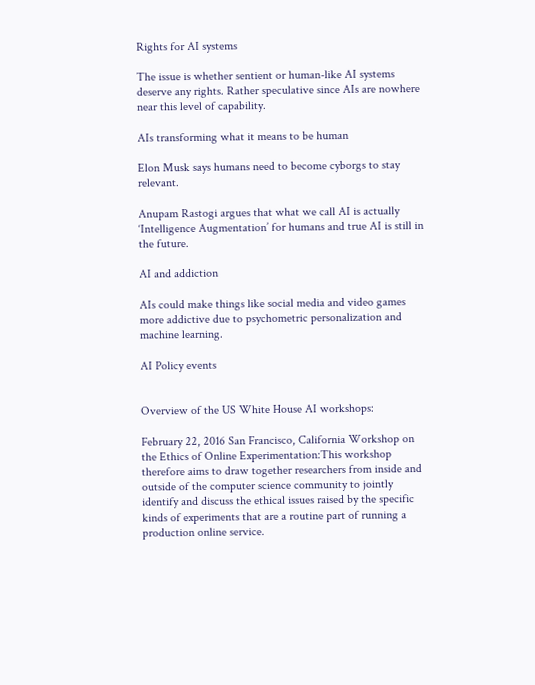Rights for AI systems

The issue is whether sentient or human-like AI systems deserve any rights. Rather speculative since AIs are nowhere near this level of capability.

AIs transforming what it means to be human

Elon Musk says humans need to become cyborgs to stay relevant.

Anupam Rastogi argues that what we call AI is actually ‘Intelligence Augmentation’ for humans and true AI is still in the future.

AI and addiction

AIs could make things like social media and video games more addictive due to psychometric personalization and machine learning.

AI Policy events


Overview of the US White House AI workshops:

February 22, 2016 San Francisco, California Workshop on the Ethics of Online Experimentation:This workshop therefore aims to draw together researchers from inside and outside of the computer science community to jointly identify and discuss the ethical issues raised by the specific kinds of experiments that are a routine part of running a production online service.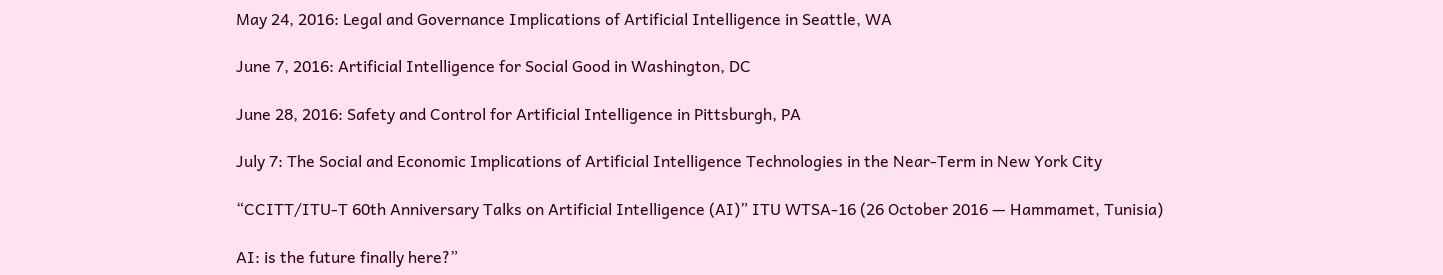May 24, 2016: Legal and Governance Implications of Artificial Intelligence in Seattle, WA

June 7, 2016: Artificial Intelligence for Social Good in Washington, DC

June 28, 2016: Safety and Control for Artificial Intelligence in Pittsburgh, PA

July 7: The Social and Economic Implications of Artificial Intelligence Technologies in the Near-Term in New York City

“CCITT/ITU-T 60th Anniversary Talks on Artificial Intelligence (AI)” ITU WTSA-16 (26 October 2016 — Hammamet, Tunisia)

AI: is the future finally here?”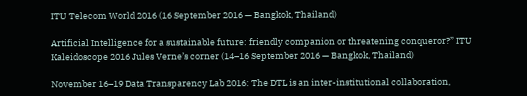ITU Telecom World 2016 (16 September 2016 — Bangkok, Thailand)

Artificial Intelligence for a sustainable future: friendly companion or threatening conqueror?” ITU Kaleidoscope 2016 Jules Verne’s corner (14–16 September 2016 — Bangkok, Thailand)

November 16–19 Data Transparency Lab 2016: The DTL is an inter-institutional collaboration,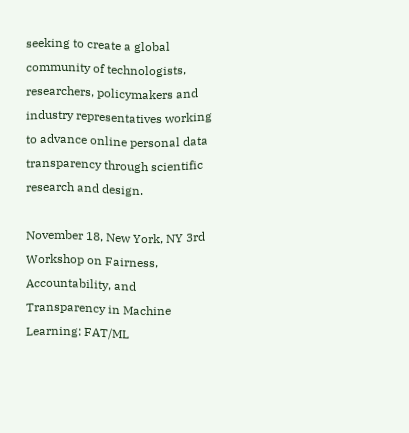seeking to create a global community of technologists, researchers, policymakers and industry representatives working to advance online personal data transparency through scientific research and design.

November 18, New York, NY 3rd Workshop on Fairness, Accountability, and Transparency in Machine Learning: FAT/ML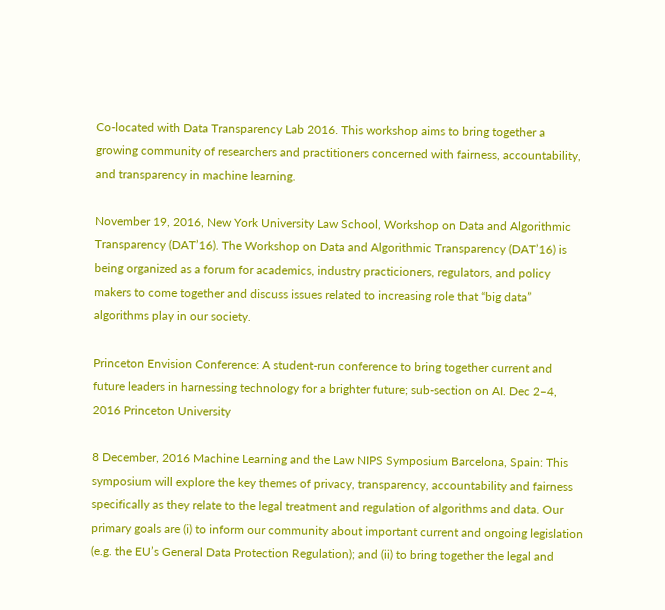Co-located with Data Transparency Lab 2016. This workshop aims to bring together a growing community of researchers and practitioners concerned with fairness, accountability, and transparency in machine learning.

November 19, 2016, New York University Law School, Workshop on Data and Algorithmic Transparency (DAT’16). The Workshop on Data and Algorithmic Transparency (DAT’16) is being organized as a forum for academics, industry practicioners, regulators, and policy makers to come together and discuss issues related to increasing role that “big data” algorithms play in our society.

Princeton Envision Conference: A student-run conference to bring together current and future leaders in harnessing technology for a brighter future; sub-section on AI. Dec 2–4, 2016 Princeton University

8 December, 2016 Machine Learning and the Law NIPS Symposium Barcelona, Spain: This symposium will explore the key themes of privacy, transparency, accountability and fairness specifically as they relate to the legal treatment and regulation of algorithms and data. Our primary goals are (i) to inform our community about important current and ongoing legislation (e.g. the EU’s General Data Protection Regulation); and (ii) to bring together the legal and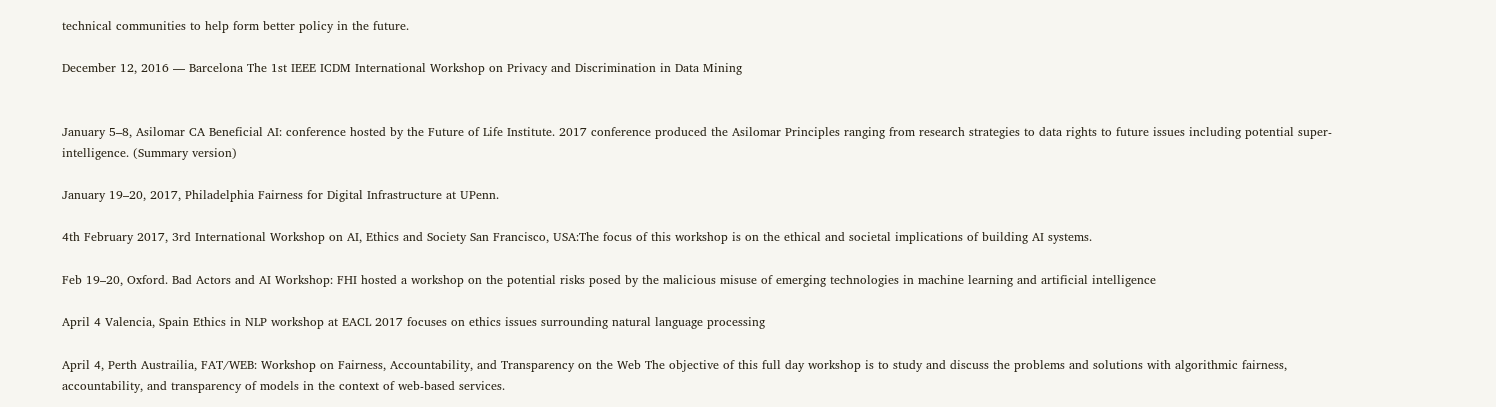technical communities to help form better policy in the future.

December 12, 2016 — Barcelona The 1st IEEE ICDM International Workshop on Privacy and Discrimination in Data Mining


January 5–8, Asilomar CA Beneficial AI: conference hosted by the Future of Life Institute. 2017 conference produced the Asilomar Principles ranging from research strategies to data rights to future issues including potential super-intelligence. (Summary version)

January 19–20, 2017, Philadelphia Fairness for Digital Infrastructure at UPenn.

4th February 2017, 3rd International Workshop on AI, Ethics and Society San Francisco, USA:The focus of this workshop is on the ethical and societal implications of building AI systems.

Feb 19–20, Oxford. Bad Actors and AI Workshop: FHI hosted a workshop on the potential risks posed by the malicious misuse of emerging technologies in machine learning and artificial intelligence

April 4 Valencia, Spain Ethics in NLP workshop at EACL 2017 focuses on ethics issues surrounding natural language processing

April 4, Perth Austrailia, FAT/WEB: Workshop on Fairness, Accountability, and Transparency on the Web The objective of this full day workshop is to study and discuss the problems and solutions with algorithmic fairness, accountability, and transparency of models in the context of web-based services.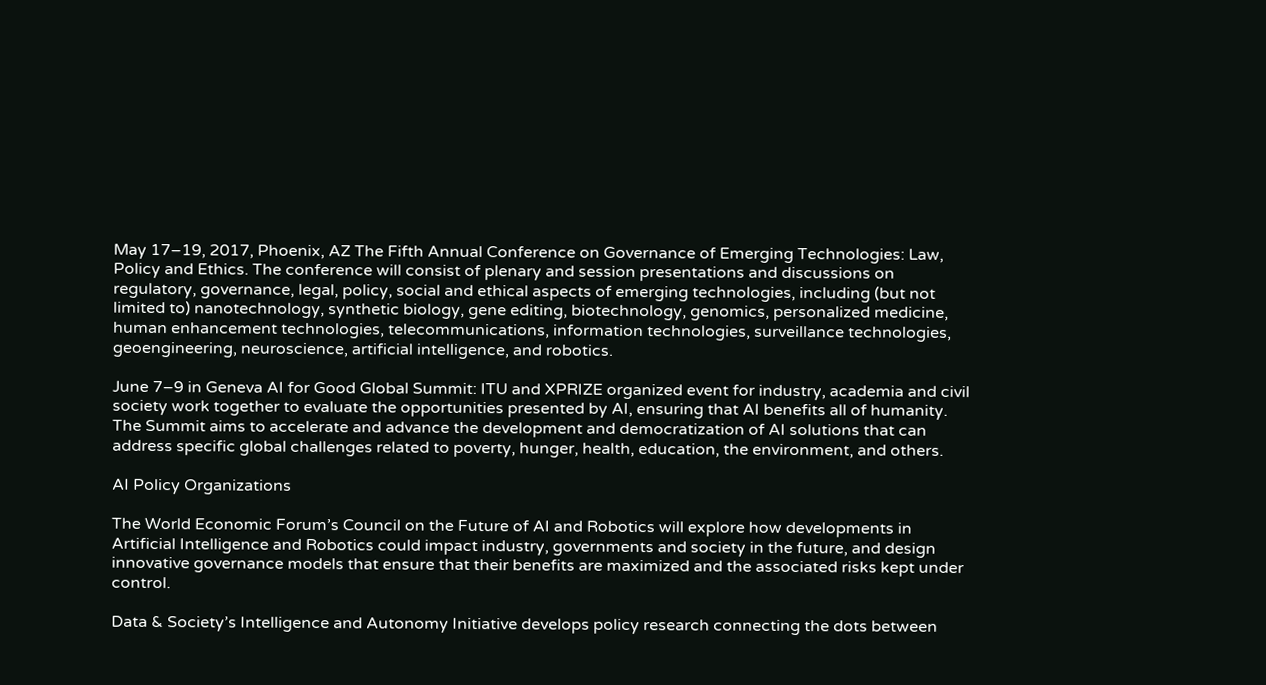May 17–19, 2017, Phoenix, AZ The Fifth Annual Conference on Governance of Emerging Technologies: Law, Policy and Ethics. The conference will consist of plenary and session presentations and discussions on regulatory, governance, legal, policy, social and ethical aspects of emerging technologies, including (but not limited to) nanotechnology, synthetic biology, gene editing, biotechnology, genomics, personalized medicine, human enhancement technologies, telecommunications, information technologies, surveillance technologies, geoengineering, neuroscience, artificial intelligence, and robotics.

June 7–9 in Geneva AI for Good Global Summit: ITU and XPRIZE organized event for industry, academia and civil society work together to evaluate the opportunities presented by AI, ensuring that AI benefits all of humanity. The Summit aims to accelerate and advance the development and democratization of AI solutions that can address specific global challenges related to poverty, hunger, health, education, the environment, and others.

AI Policy Organizations

The World Economic Forum’s Council on the Future of AI and Robotics will explore how developments in Artificial Intelligence and Robotics could impact industry, governments and society in the future, and design innovative governance models that ensure that their benefits are maximized and the associated risks kept under control.

Data & Society’s Intelligence and Autonomy Initiative develops policy research connecting the dots between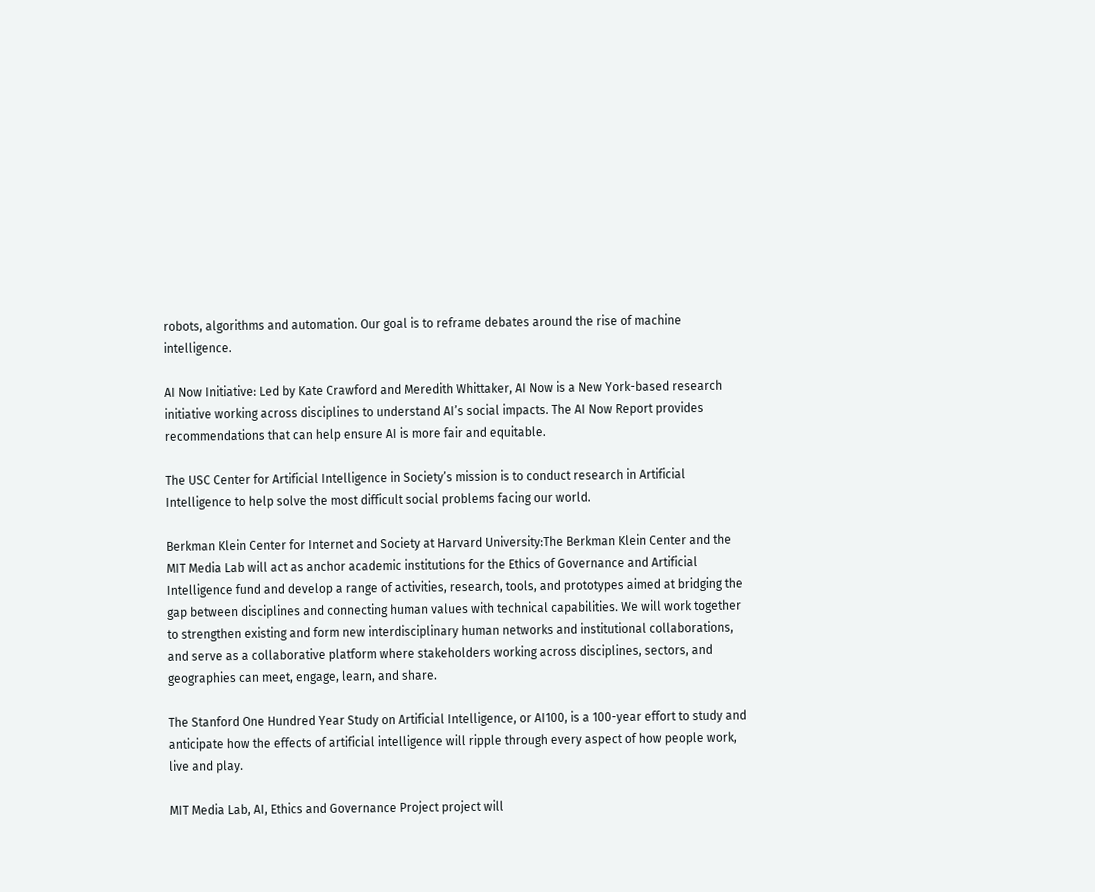robots, algorithms and automation. Our goal is to reframe debates around the rise of machine intelligence.

AI Now Initiative: Led by Kate Crawford and Meredith Whittaker, AI Now is a New York-based research initiative working across disciplines to understand AI’s social impacts. The AI Now Report provides recommendations that can help ensure AI is more fair and equitable.

The USC Center for Artificial Intelligence in Society’s mission is to conduct research in Artificial Intelligence to help solve the most difficult social problems facing our world.

Berkman Klein Center for Internet and Society at Harvard University:The Berkman Klein Center and the MIT Media Lab will act as anchor academic institutions for the Ethics of Governance and Artificial Intelligence fund and develop a range of activities, research, tools, and prototypes aimed at bridging the gap between disciplines and connecting human values with technical capabilities. We will work together to strengthen existing and form new interdisciplinary human networks and institutional collaborations, and serve as a collaborative platform where stakeholders working across disciplines, sectors, and geographies can meet, engage, learn, and share.

The Stanford One Hundred Year Study on Artificial Intelligence, or AI100, is a 100-year effort to study and anticipate how the effects of artificial intelligence will ripple through every aspect of how people work, live and play.

MIT Media Lab, AI, Ethics and Governance Project project will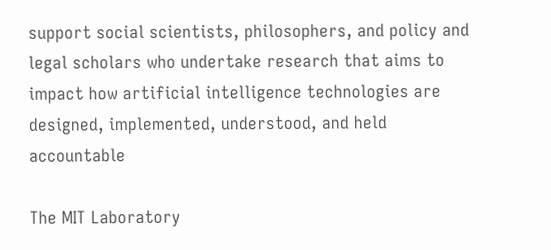support social scientists, philosophers, and policy and legal scholars who undertake research that aims to impact how artificial intelligence technologies are designed, implemented, understood, and held accountable

The MIT Laboratory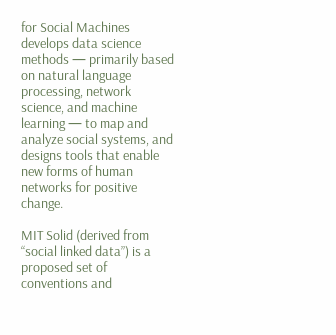for Social Machines develops data science methods — primarily based on natural language processing, network science, and machine learning — to map and analyze social systems, and designs tools that enable new forms of human networks for positive change.

MIT Solid (derived from “social linked data”) is a proposed set of conventions and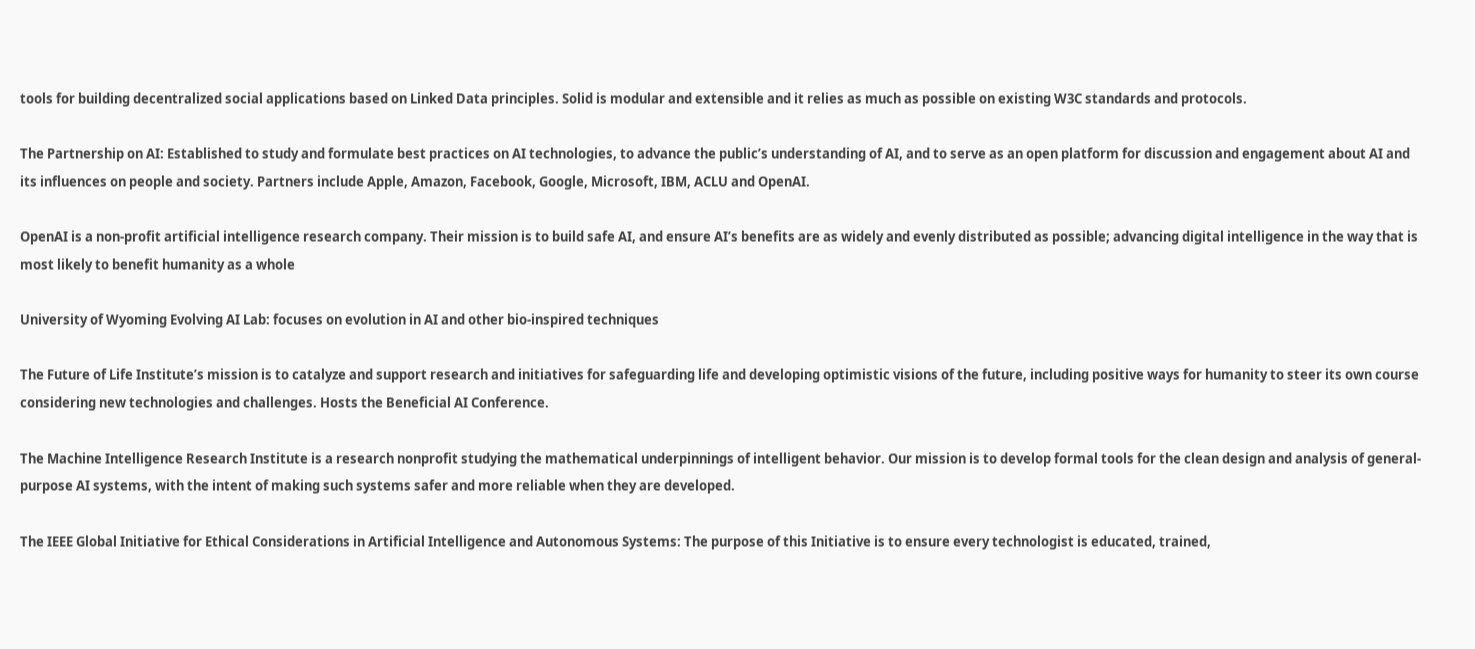tools for building decentralized social applications based on Linked Data principles. Solid is modular and extensible and it relies as much as possible on existing W3C standards and protocols.

The Partnership on AI: Established to study and formulate best practices on AI technologies, to advance the public’s understanding of AI, and to serve as an open platform for discussion and engagement about AI and its influences on people and society. Partners include Apple, Amazon, Facebook, Google, Microsoft, IBM, ACLU and OpenAI.

OpenAI is a non-profit artificial intelligence research company. Their mission is to build safe AI, and ensure AI’s benefits are as widely and evenly distributed as possible; advancing digital intelligence in the way that is most likely to benefit humanity as a whole

University of Wyoming Evolving AI Lab: focuses on evolution in AI and other bio-inspired techniques

The Future of Life Institute’s mission is to catalyze and support research and initiatives for safeguarding life and developing optimistic visions of the future, including positive ways for humanity to steer its own course considering new technologies and challenges. Hosts the Beneficial AI Conference.

The Machine Intelligence Research Institute is a research nonprofit studying the mathematical underpinnings of intelligent behavior. Our mission is to develop formal tools for the clean design and analysis of general-purpose AI systems, with the intent of making such systems safer and more reliable when they are developed.

The IEEE Global Initiative for Ethical Considerations in Artificial Intelligence and Autonomous Systems: The purpose of this Initiative is to ensure every technologist is educated, trained,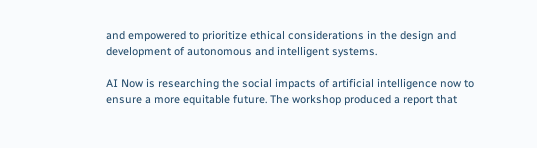and empowered to prioritize ethical considerations in the design and development of autonomous and intelligent systems.

AI Now is researching the social impacts of artificial intelligence now to ensure a more equitable future. The workshop produced a report that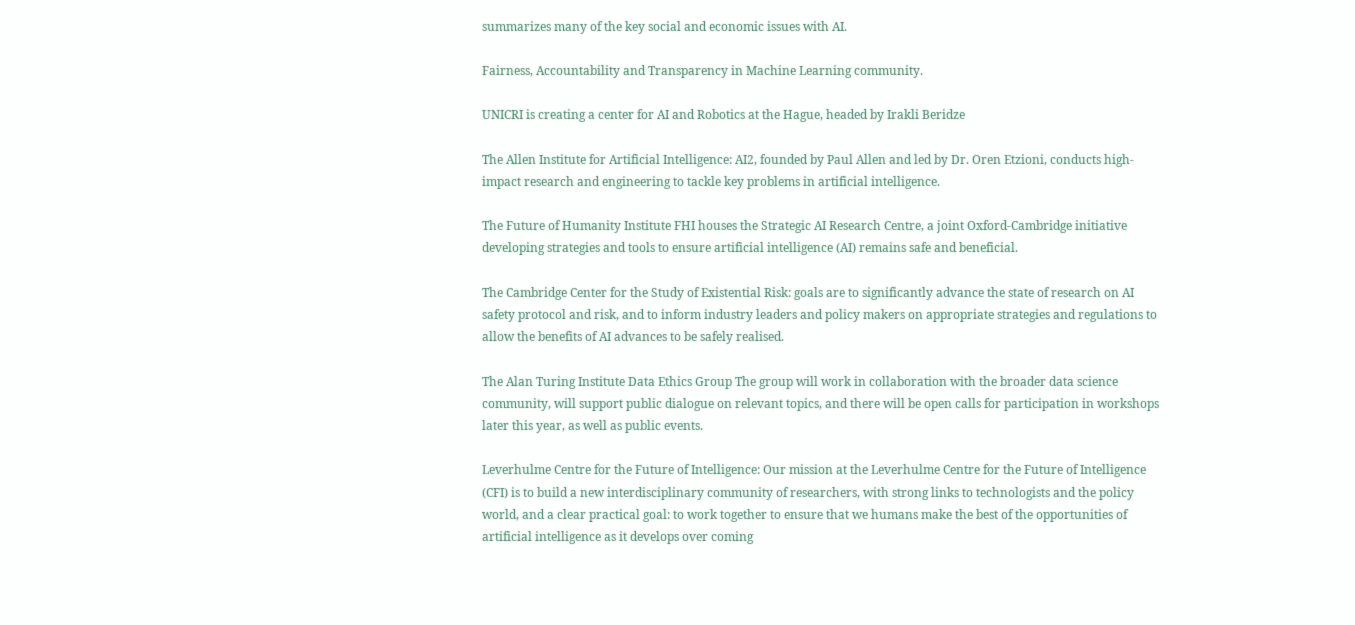summarizes many of the key social and economic issues with AI.

Fairness, Accountability and Transparency in Machine Learning community.

UNICRI is creating a center for AI and Robotics at the Hague, headed by Irakli Beridze

The Allen Institute for Artificial Intelligence: AI2, founded by Paul Allen and led by Dr. Oren Etzioni, conducts high-impact research and engineering to tackle key problems in artificial intelligence.

The Future of Humanity Institute FHI houses the Strategic AI Research Centre, a joint Oxford-Cambridge initiative developing strategies and tools to ensure artificial intelligence (AI) remains safe and beneficial.

The Cambridge Center for the Study of Existential Risk: goals are to significantly advance the state of research on AI safety protocol and risk, and to inform industry leaders and policy makers on appropriate strategies and regulations to allow the benefits of AI advances to be safely realised.

The Alan Turing Institute Data Ethics Group The group will work in collaboration with the broader data science community, will support public dialogue on relevant topics, and there will be open calls for participation in workshops later this year, as well as public events.

Leverhulme Centre for the Future of Intelligence: Our mission at the Leverhulme Centre for the Future of Intelligence (CFI) is to build a new interdisciplinary community of researchers, with strong links to technologists and the policy world, and a clear practical goal: to work together to ensure that we humans make the best of the opportunities of artificial intelligence as it develops over coming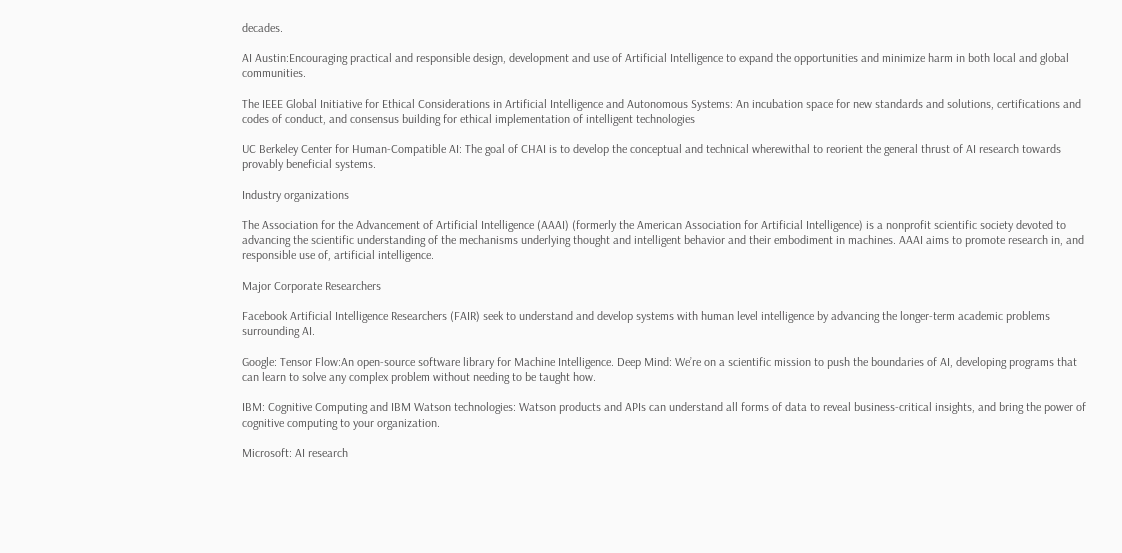decades.

AI Austin:Encouraging practical and responsible design, development and use of Artificial Intelligence to expand the opportunities and minimize harm in both local and global communities.

The IEEE Global Initiative for Ethical Considerations in Artificial Intelligence and Autonomous Systems: An incubation space for new standards and solutions, certifications and codes of conduct, and consensus building for ethical implementation of intelligent technologies

UC Berkeley Center for Human-Compatible AI: The goal of CHAI is to develop the conceptual and technical wherewithal to reorient the general thrust of AI research towards provably beneficial systems.

Industry organizations

The Association for the Advancement of Artificial Intelligence (AAAI) (formerly the American Association for Artificial Intelligence) is a nonprofit scientific society devoted to advancing the scientific understanding of the mechanisms underlying thought and intelligent behavior and their embodiment in machines. AAAI aims to promote research in, and responsible use of, artificial intelligence.

Major Corporate Researchers

Facebook Artificial Intelligence Researchers (FAIR) seek to understand and develop systems with human level intelligence by advancing the longer-term academic problems surrounding AI.

Google: Tensor Flow:An open-source software library for Machine Intelligence. Deep Mind: We’re on a scientific mission to push the boundaries of AI, developing programs that can learn to solve any complex problem without needing to be taught how.

IBM: Cognitive Computing and IBM Watson technologies: Watson products and APIs can understand all forms of data to reveal business-critical insights, and bring the power of cognitive computing to your organization.

Microsoft: AI research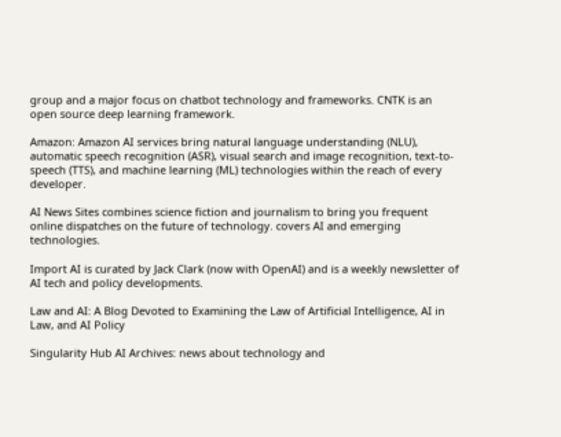group and a major focus on chatbot technology and frameworks. CNTK is an open source deep learning framework.

Amazon: Amazon AI services bring natural language understanding (NLU), automatic speech recognition (ASR), visual search and image recognition, text-to-speech (TTS), and machine learning (ML) technologies within the reach of every developer.

AI News Sites combines science fiction and journalism to bring you frequent online dispatches on the future of technology. covers AI and emerging technologies.

Import AI is curated by Jack Clark (now with OpenAI) and is a weekly newsletter of AI tech and policy developments.

Law and AI: A Blog Devoted to Examining the Law of Artificial Intelligence, AI in Law, and AI Policy

Singularity Hub AI Archives: news about technology and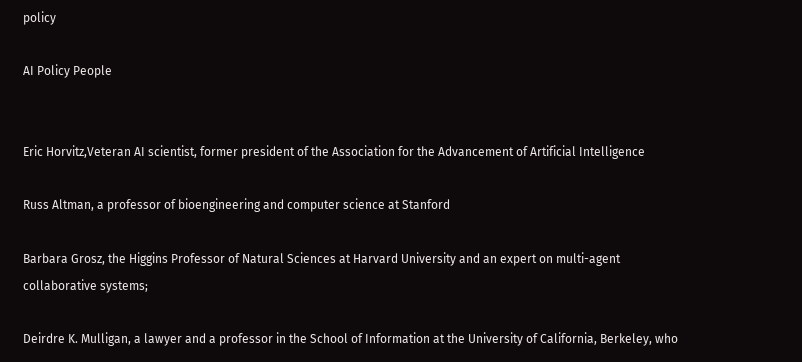policy

AI Policy People


Eric Horvitz,Veteran AI scientist, former president of the Association for the Advancement of Artificial Intelligence

Russ Altman, a professor of bioengineering and computer science at Stanford

Barbara Grosz, the Higgins Professor of Natural Sciences at Harvard University and an expert on multi-agent collaborative systems;

Deirdre K. Mulligan, a lawyer and a professor in the School of Information at the University of California, Berkeley, who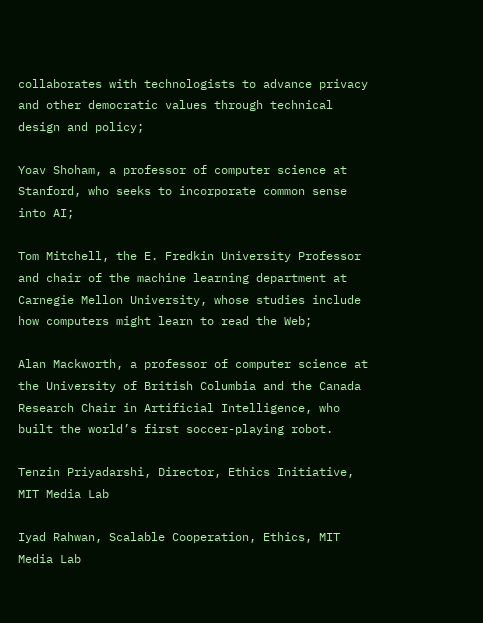collaborates with technologists to advance privacy and other democratic values through technical design and policy;

Yoav Shoham, a professor of computer science at Stanford, who seeks to incorporate common sense into AI;

Tom Mitchell, the E. Fredkin University Professor and chair of the machine learning department at Carnegie Mellon University, whose studies include how computers might learn to read the Web;

Alan Mackworth, a professor of computer science at the University of British Columbia and the Canada Research Chair in Artificial Intelligence, who built the world’s first soccer-playing robot.

Tenzin Priyadarshi, Director, Ethics Initiative, MIT Media Lab

Iyad Rahwan, Scalable Cooperation, Ethics, MIT Media Lab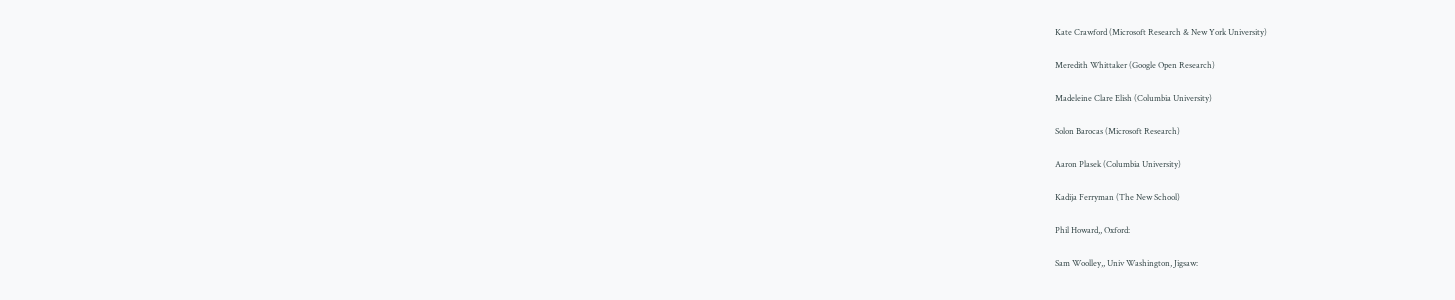Kate Crawford (Microsoft Research & New York University)

Meredith Whittaker (Google Open Research)

Madeleine Clare Elish (Columbia University)

Solon Barocas (Microsoft Research)

Aaron Plasek (Columbia University)

Kadija Ferryman (The New School)

Phil Howard,, Oxford:

Sam Woolley,, Univ Washington, Jigsaw: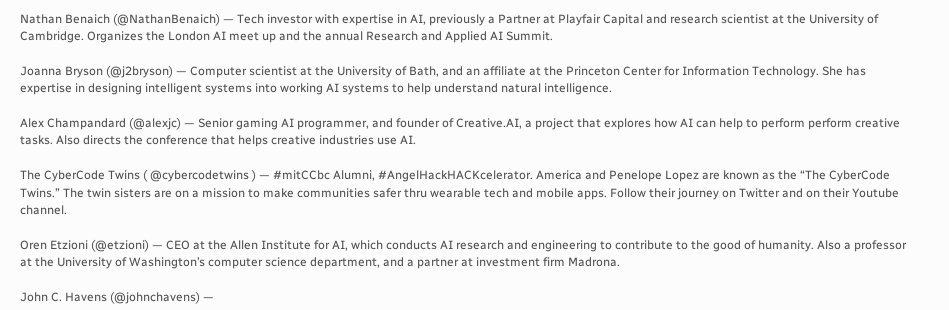Nathan Benaich (@NathanBenaich) — Tech investor with expertise in AI, previously a Partner at Playfair Capital and research scientist at the University of Cambridge. Organizes the London AI meet up and the annual Research and Applied AI Summit.

Joanna Bryson (@j2bryson) — Computer scientist at the University of Bath, and an affiliate at the Princeton Center for Information Technology. She has expertise in designing intelligent systems into working AI systems to help understand natural intelligence.

Alex Champandard (@alexjc) — Senior gaming AI programmer, and founder of Creative.AI, a project that explores how AI can help to perform perform creative tasks. Also directs the conference that helps creative industries use AI.

The CyberCode Twins ( @cybercodetwins ) — #mitCCbc Alumni, #AngelHackHACKcelerator. America and Penelope Lopez are known as the “The CyberCode Twins.” The twin sisters are on a mission to make communities safer thru wearable tech and mobile apps. Follow their journey on Twitter and on their Youtube channel.

Oren Etzioni (@etzioni) — CEO at the Allen Institute for AI, which conducts AI research and engineering to contribute to the good of humanity. Also a professor at the University of Washington’s computer science department, and a partner at investment firm Madrona.

John C. Havens (@johnchavens) —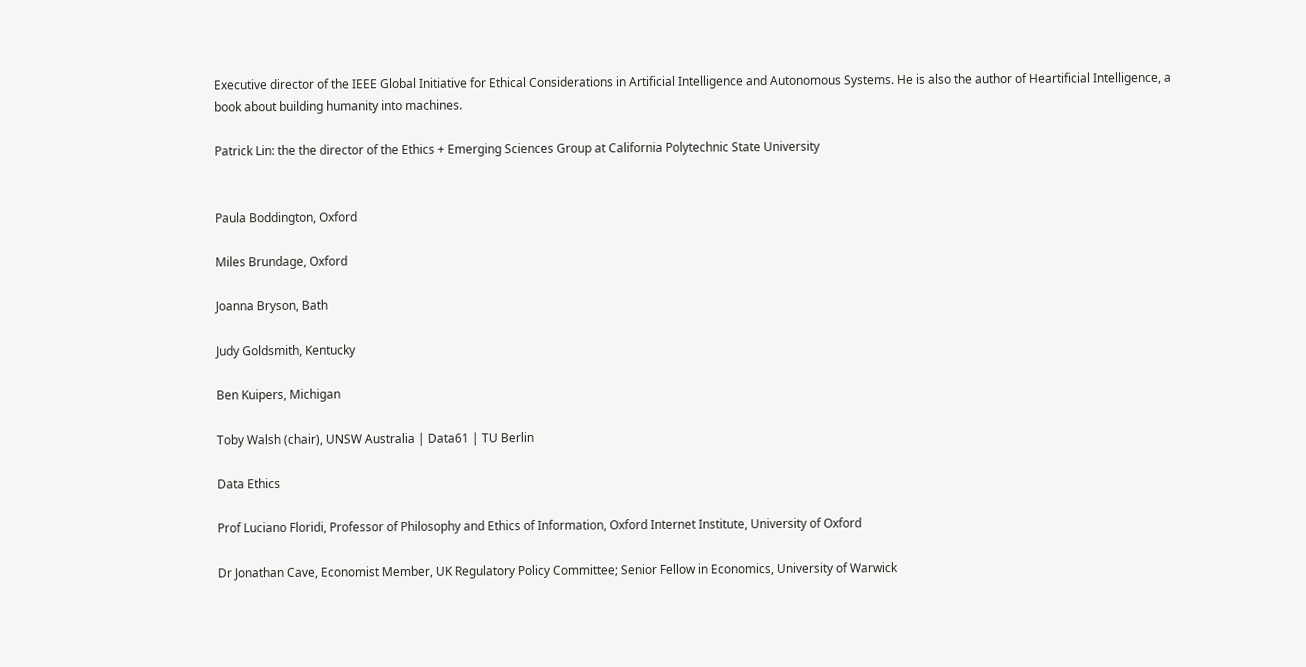Executive director of the IEEE Global Initiative for Ethical Considerations in Artificial Intelligence and Autonomous Systems. He is also the author of Heartificial Intelligence, a book about building humanity into machines.

Patrick Lin: the the director of the Ethics + Emerging Sciences Group at California Polytechnic State University


Paula Boddington, Oxford

Miles Brundage, Oxford

Joanna Bryson, Bath

Judy Goldsmith, Kentucky

Ben Kuipers, Michigan

Toby Walsh (chair), UNSW Australia | Data61 | TU Berlin

Data Ethics

Prof Luciano Floridi, Professor of Philosophy and Ethics of Information, Oxford Internet Institute, University of Oxford

Dr Jonathan Cave, Economist Member, UK Regulatory Policy Committee; Senior Fellow in Economics, University of Warwick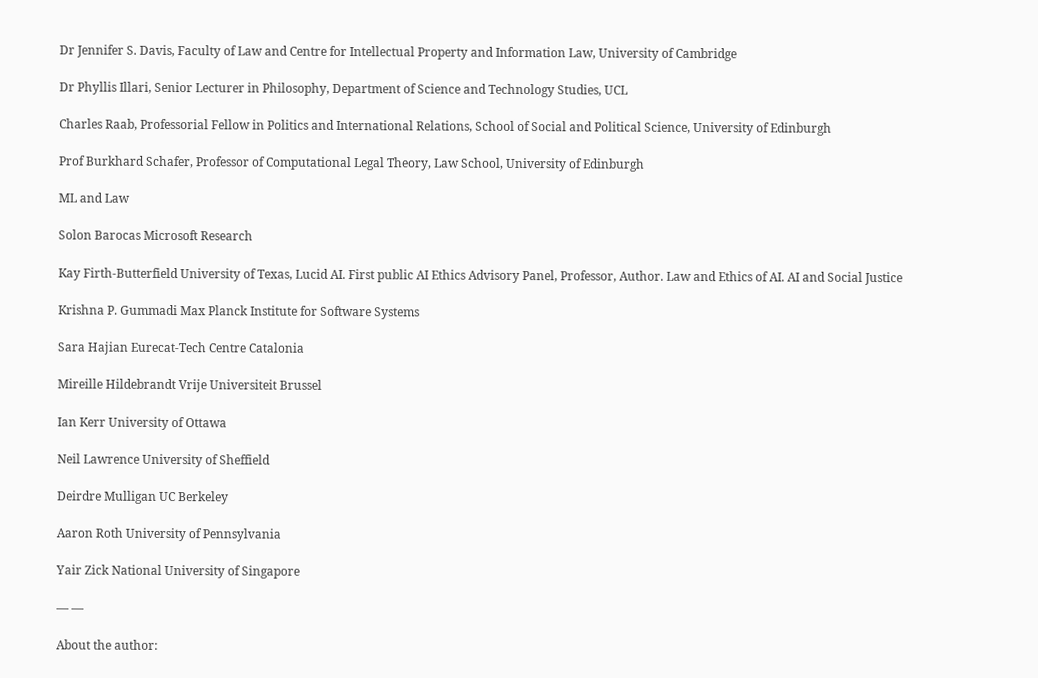Dr Jennifer S. Davis, Faculty of Law and Centre for Intellectual Property and Information Law, University of Cambridge

Dr Phyllis Illari, Senior Lecturer in Philosophy, Department of Science and Technology Studies, UCL

Charles Raab, Professorial Fellow in Politics and International Relations, School of Social and Political Science, University of Edinburgh

Prof Burkhard Schafer, Professor of Computational Legal Theory, Law School, University of Edinburgh

ML and Law

Solon Barocas Microsoft Research

Kay Firth-Butterfield University of Texas, Lucid AI. First public AI Ethics Advisory Panel, Professor, Author. Law and Ethics of AI. AI and Social Justice

Krishna P. Gummadi Max Planck Institute for Software Systems

Sara Hajian Eurecat-Tech Centre Catalonia

Mireille Hildebrandt Vrije Universiteit Brussel

Ian Kerr University of Ottawa

Neil Lawrence University of Sheffield

Deirdre Mulligan UC Berkeley

Aaron Roth University of Pennsylvania

Yair Zick National University of Singapore

— —

About the author: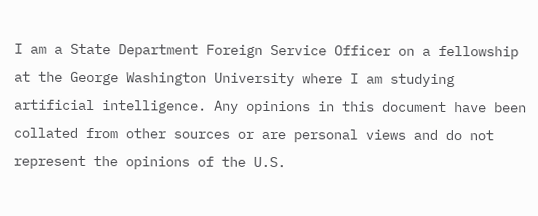I am a State Department Foreign Service Officer on a fellowship at the George Washington University where I am studying artificial intelligence. Any opinions in this document have been collated from other sources or are personal views and do not represent the opinions of the U.S.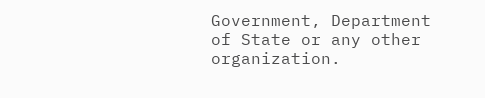Government, Department of State or any other organization.